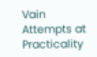Vain Attempts at Practicality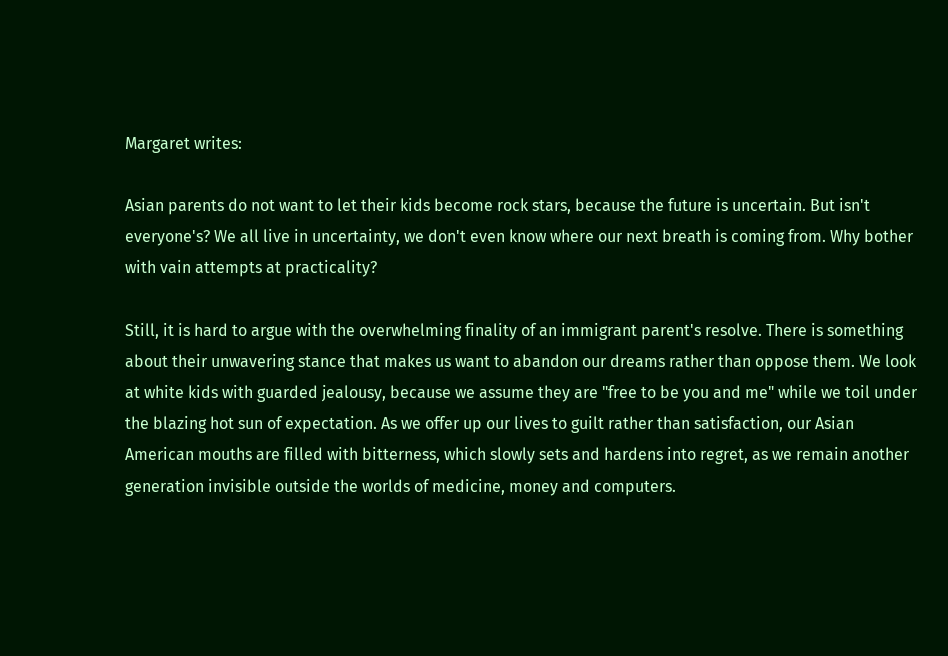Margaret writes:

Asian parents do not want to let their kids become rock stars, because the future is uncertain. But isn't everyone's? We all live in uncertainty, we don't even know where our next breath is coming from. Why bother with vain attempts at practicality?

Still, it is hard to argue with the overwhelming finality of an immigrant parent's resolve. There is something about their unwavering stance that makes us want to abandon our dreams rather than oppose them. We look at white kids with guarded jealousy, because we assume they are "free to be you and me" while we toil under the blazing hot sun of expectation. As we offer up our lives to guilt rather than satisfaction, our Asian American mouths are filled with bitterness, which slowly sets and hardens into regret, as we remain another generation invisible outside the worlds of medicine, money and computers.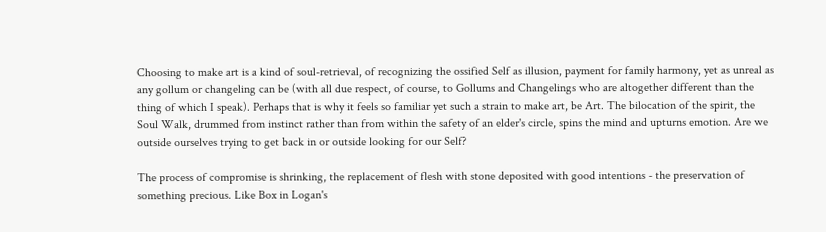Choosing to make art is a kind of soul-retrieval, of recognizing the ossified Self as illusion, payment for family harmony, yet as unreal as any gollum or changeling can be (with all due respect, of course, to Gollums and Changelings who are altogether different than the thing of which I speak). Perhaps that is why it feels so familiar yet such a strain to make art, be Art. The bilocation of the spirit, the Soul Walk, drummed from instinct rather than from within the safety of an elder's circle, spins the mind and upturns emotion. Are we outside ourselves trying to get back in or outside looking for our Self?

The process of compromise is shrinking, the replacement of flesh with stone deposited with good intentions - the preservation of something precious. Like Box in Logan's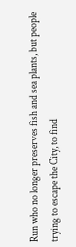Run who no longer preserves fish and sea plants, but people trying to escape the City, to find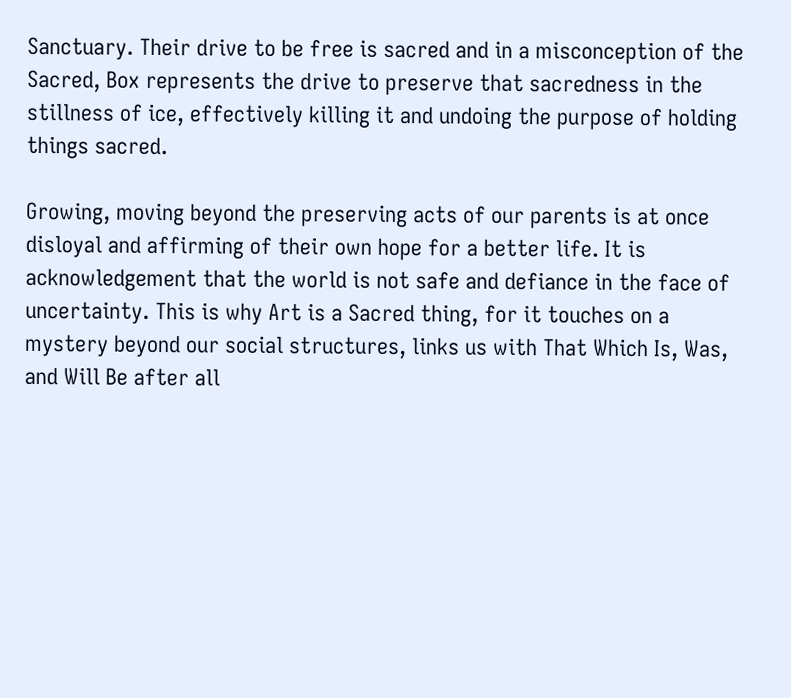Sanctuary. Their drive to be free is sacred and in a misconception of the Sacred, Box represents the drive to preserve that sacredness in the stillness of ice, effectively killing it and undoing the purpose of holding things sacred.

Growing, moving beyond the preserving acts of our parents is at once disloyal and affirming of their own hope for a better life. It is acknowledgement that the world is not safe and defiance in the face of uncertainty. This is why Art is a Sacred thing, for it touches on a mystery beyond our social structures, links us with That Which Is, Was, and Will Be after all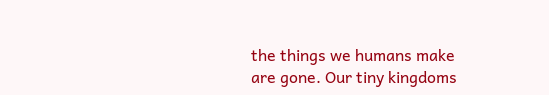the things we humans make are gone. Our tiny kingdoms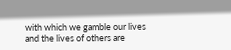with which we gamble our lives and the lives of others are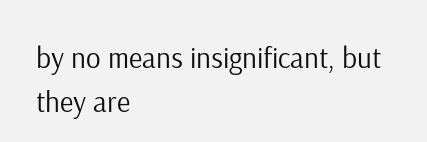by no means insignificant, but they are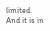limited. And it is in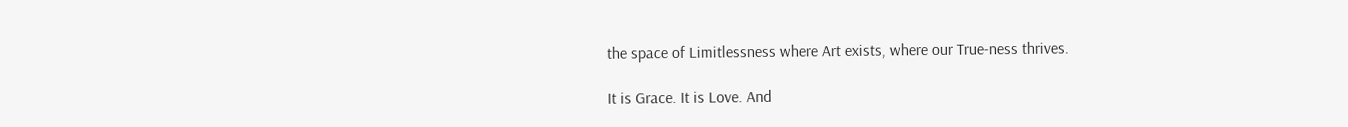the space of Limitlessness where Art exists, where our True-ness thrives.

It is Grace. It is Love. And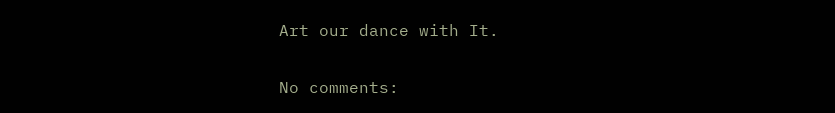Art our dance with It.

No comments: